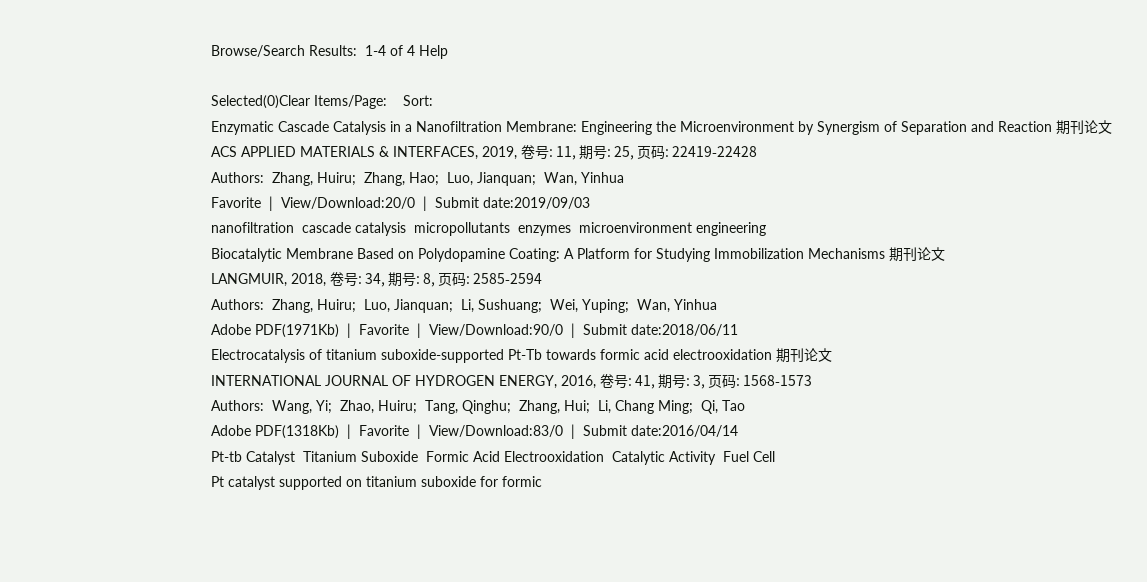Browse/Search Results:  1-4 of 4 Help

Selected(0)Clear Items/Page:    Sort:
Enzymatic Cascade Catalysis in a Nanofiltration Membrane: Engineering the Microenvironment by Synergism of Separation and Reaction 期刊论文
ACS APPLIED MATERIALS & INTERFACES, 2019, 卷号: 11, 期号: 25, 页码: 22419-22428
Authors:  Zhang, Huiru;  Zhang, Hao;  Luo, Jianquan;  Wan, Yinhua
Favorite  |  View/Download:20/0  |  Submit date:2019/09/03
nanofiltration  cascade catalysis  micropollutants  enzymes  microenvironment engineering
Biocatalytic Membrane Based on Polydopamine Coating: A Platform for Studying Immobilization Mechanisms 期刊论文
LANGMUIR, 2018, 卷号: 34, 期号: 8, 页码: 2585-2594
Authors:  Zhang, Huiru;  Luo, Jianquan;  Li, Sushuang;  Wei, Yuping;  Wan, Yinhua
Adobe PDF(1971Kb)  |  Favorite  |  View/Download:90/0  |  Submit date:2018/06/11
Electrocatalysis of titanium suboxide-supported Pt-Tb towards formic acid electrooxidation 期刊论文
INTERNATIONAL JOURNAL OF HYDROGEN ENERGY, 2016, 卷号: 41, 期号: 3, 页码: 1568-1573
Authors:  Wang, Yi;  Zhao, Huiru;  Tang, Qinghu;  Zhang, Hui;  Li, Chang Ming;  Qi, Tao
Adobe PDF(1318Kb)  |  Favorite  |  View/Download:83/0  |  Submit date:2016/04/14
Pt-tb Catalyst  Titanium Suboxide  Formic Acid Electrooxidation  Catalytic Activity  Fuel Cell
Pt catalyst supported on titanium suboxide for formic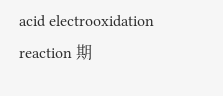acid electrooxidation reaction 期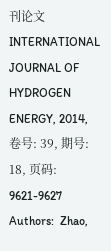刊论文
INTERNATIONAL JOURNAL OF HYDROGEN ENERGY, 2014, 卷号: 39, 期号: 18, 页码: 9621-9627
Authors:  Zhao,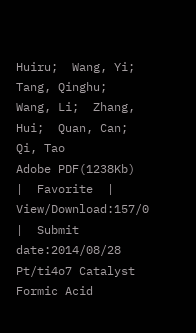Huiru;  Wang, Yi;  Tang, Qinghu;  Wang, Li;  Zhang, Hui;  Quan, Can;  Qi, Tao
Adobe PDF(1238Kb)  |  Favorite  |  View/Download:157/0  |  Submit date:2014/08/28
Pt/ti4o7 Catalyst  Formic Acid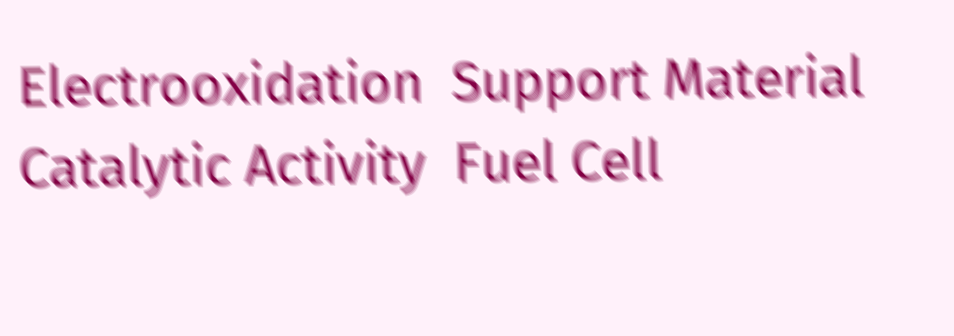Electrooxidation  Support Material  Catalytic Activity  Fuel Cell